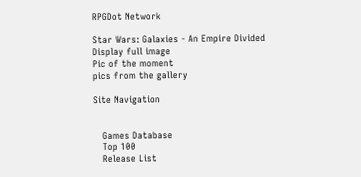RPGDot Network

Star Wars: Galaxies - An Empire Divided
Display full image
Pic of the moment
pics from the gallery

Site Navigation


   Games Database
   Top 100
   Release List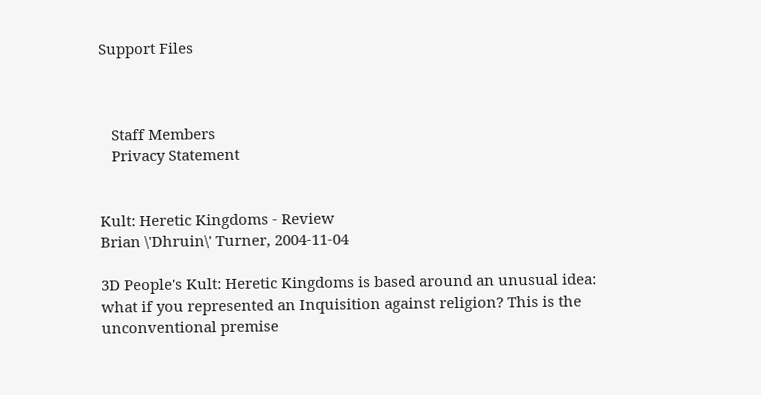Support Files



   Staff Members
   Privacy Statement


Kult: Heretic Kingdoms - Review
Brian \'Dhruin\' Turner, 2004-11-04

3D People's Kult: Heretic Kingdoms is based around an unusual idea: what if you represented an Inquisition against religion? This is the unconventional premise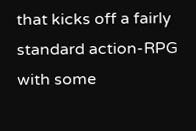that kicks off a fairly standard action-RPG with some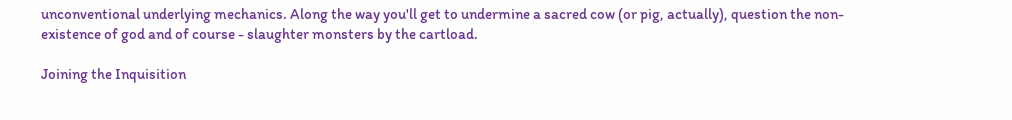unconventional underlying mechanics. Along the way you'll get to undermine a sacred cow (or pig, actually), question the non-existence of god and of course - slaughter monsters by the cartload.

Joining the Inquisition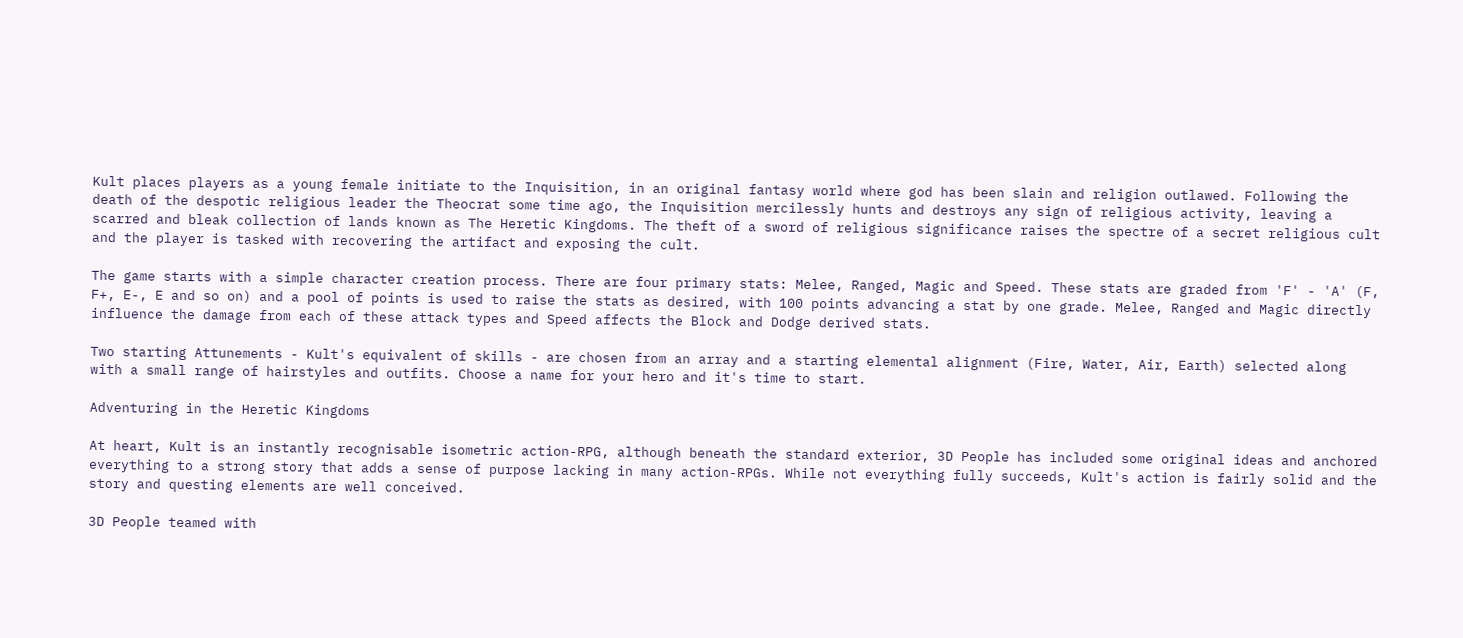Kult places players as a young female initiate to the Inquisition, in an original fantasy world where god has been slain and religion outlawed. Following the death of the despotic religious leader the Theocrat some time ago, the Inquisition mercilessly hunts and destroys any sign of religious activity, leaving a scarred and bleak collection of lands known as The Heretic Kingdoms. The theft of a sword of religious significance raises the spectre of a secret religious cult and the player is tasked with recovering the artifact and exposing the cult.

The game starts with a simple character creation process. There are four primary stats: Melee, Ranged, Magic and Speed. These stats are graded from 'F' - 'A' (F, F+, E-, E and so on) and a pool of points is used to raise the stats as desired, with 100 points advancing a stat by one grade. Melee, Ranged and Magic directly influence the damage from each of these attack types and Speed affects the Block and Dodge derived stats.

Two starting Attunements - Kult's equivalent of skills - are chosen from an array and a starting elemental alignment (Fire, Water, Air, Earth) selected along with a small range of hairstyles and outfits. Choose a name for your hero and it's time to start.

Adventuring in the Heretic Kingdoms

At heart, Kult is an instantly recognisable isometric action-RPG, although beneath the standard exterior, 3D People has included some original ideas and anchored everything to a strong story that adds a sense of purpose lacking in many action-RPGs. While not everything fully succeeds, Kult's action is fairly solid and the story and questing elements are well conceived.

3D People teamed with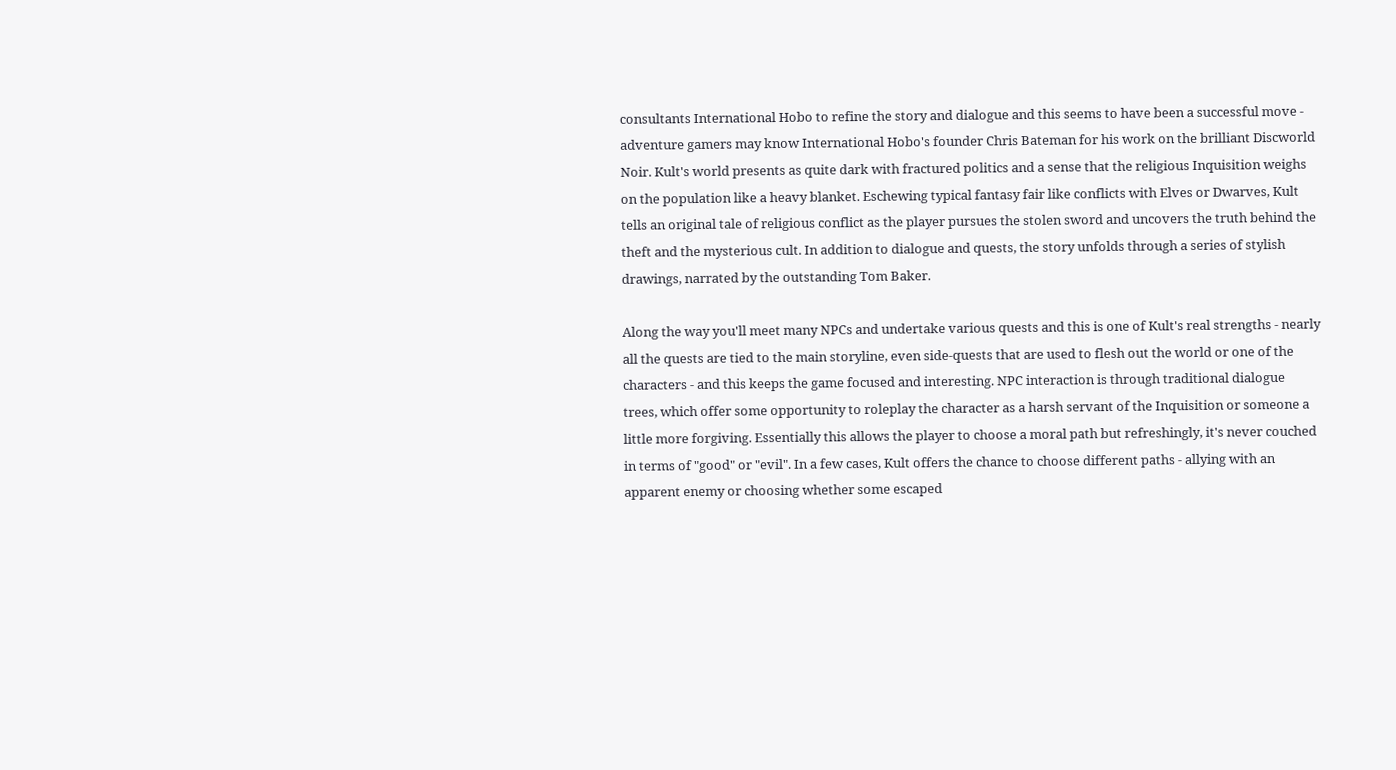consultants International Hobo to refine the story and dialogue and this seems to have been a successful move - adventure gamers may know International Hobo's founder Chris Bateman for his work on the brilliant Discworld Noir. Kult's world presents as quite dark with fractured politics and a sense that the religious Inquisition weighs on the population like a heavy blanket. Eschewing typical fantasy fair like conflicts with Elves or Dwarves, Kult tells an original tale of religious conflict as the player pursues the stolen sword and uncovers the truth behind the theft and the mysterious cult. In addition to dialogue and quests, the story unfolds through a series of stylish drawings, narrated by the outstanding Tom Baker.

Along the way you'll meet many NPCs and undertake various quests and this is one of Kult's real strengths - nearly all the quests are tied to the main storyline, even side-quests that are used to flesh out the world or one of the characters - and this keeps the game focused and interesting. NPC interaction is through traditional dialogue trees, which offer some opportunity to roleplay the character as a harsh servant of the Inquisition or someone a little more forgiving. Essentially this allows the player to choose a moral path but refreshingly, it's never couched in terms of "good" or "evil". In a few cases, Kult offers the chance to choose different paths - allying with an apparent enemy or choosing whether some escaped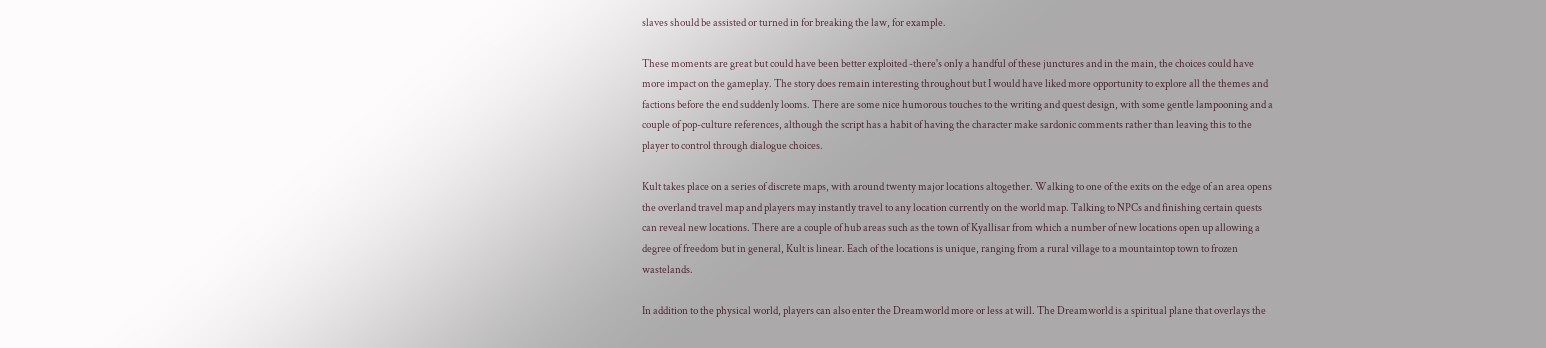slaves should be assisted or turned in for breaking the law, for example.

These moments are great but could have been better exploited -there's only a handful of these junctures and in the main, the choices could have more impact on the gameplay. The story does remain interesting throughout but I would have liked more opportunity to explore all the themes and factions before the end suddenly looms. There are some nice humorous touches to the writing and quest design, with some gentle lampooning and a couple of pop-culture references, although the script has a habit of having the character make sardonic comments rather than leaving this to the player to control through dialogue choices.

Kult takes place on a series of discrete maps, with around twenty major locations altogether. Walking to one of the exits on the edge of an area opens the overland travel map and players may instantly travel to any location currently on the world map. Talking to NPCs and finishing certain quests can reveal new locations. There are a couple of hub areas such as the town of Kyallisar from which a number of new locations open up allowing a degree of freedom but in general, Kult is linear. Each of the locations is unique, ranging from a rural village to a mountaintop town to frozen wastelands.

In addition to the physical world, players can also enter the Dreamworld more or less at will. The Dreamworld is a spiritual plane that overlays the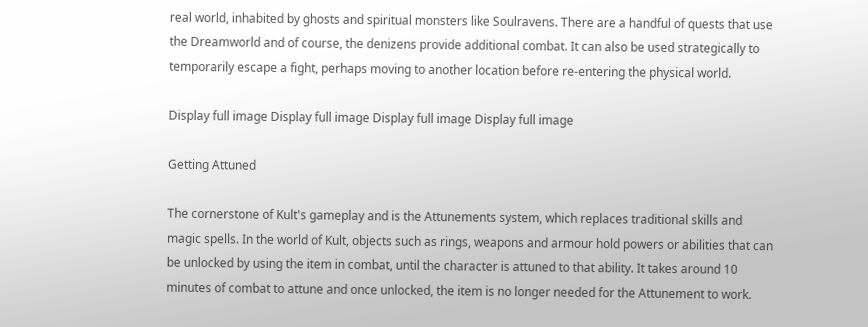real world, inhabited by ghosts and spiritual monsters like Soulravens. There are a handful of quests that use the Dreamworld and of course, the denizens provide additional combat. It can also be used strategically to temporarily escape a fight, perhaps moving to another location before re-entering the physical world.

Display full image Display full image Display full image Display full image

Getting Attuned

The cornerstone of Kult's gameplay and is the Attunements system, which replaces traditional skills and magic spells. In the world of Kult, objects such as rings, weapons and armour hold powers or abilities that can be unlocked by using the item in combat, until the character is attuned to that ability. It takes around 10 minutes of combat to attune and once unlocked, the item is no longer needed for the Attunement to work.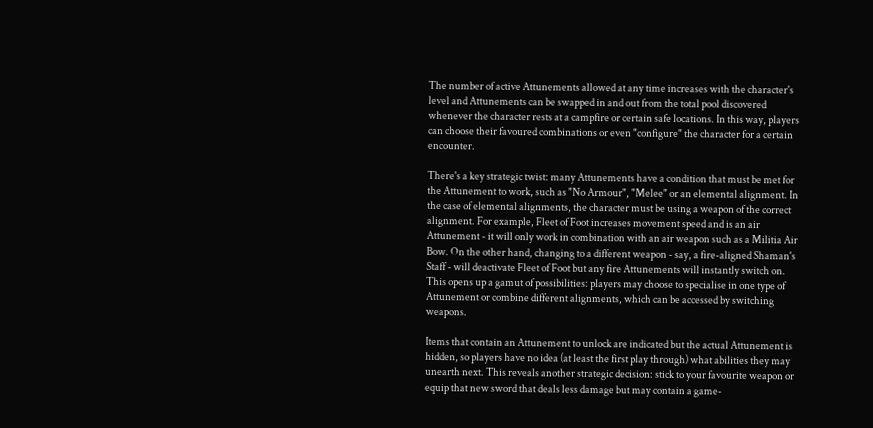The number of active Attunements allowed at any time increases with the character's level and Attunements can be swapped in and out from the total pool discovered whenever the character rests at a campfire or certain safe locations. In this way, players can choose their favoured combinations or even "configure" the character for a certain encounter.

There's a key strategic twist: many Attunements have a condition that must be met for the Attunement to work, such as "No Armour", "Melee" or an elemental alignment. In the case of elemental alignments, the character must be using a weapon of the correct alignment. For example, Fleet of Foot increases movement speed and is an air Attunement - it will only work in combination with an air weapon such as a Militia Air Bow. On the other hand, changing to a different weapon - say, a fire-aligned Shaman's Staff - will deactivate Fleet of Foot but any fire Attunements will instantly switch on. This opens up a gamut of possibilities: players may choose to specialise in one type of Attunement or combine different alignments, which can be accessed by switching weapons.

Items that contain an Attunement to unlock are indicated but the actual Attunement is hidden, so players have no idea (at least the first play through) what abilities they may unearth next. This reveals another strategic decision: stick to your favourite weapon or equip that new sword that deals less damage but may contain a game-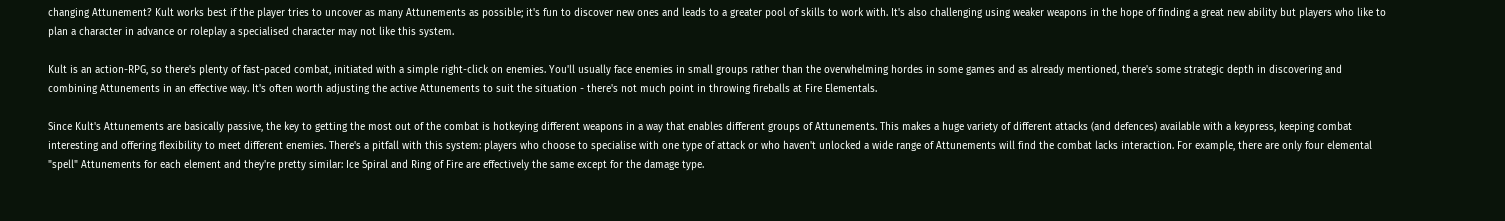changing Attunement? Kult works best if the player tries to uncover as many Attunements as possible; it's fun to discover new ones and leads to a greater pool of skills to work with. It's also challenging using weaker weapons in the hope of finding a great new ability but players who like to plan a character in advance or roleplay a specialised character may not like this system.

Kult is an action-RPG, so there's plenty of fast-paced combat, initiated with a simple right-click on enemies. You'll usually face enemies in small groups rather than the overwhelming hordes in some games and as already mentioned, there's some strategic depth in discovering and combining Attunements in an effective way. It's often worth adjusting the active Attunements to suit the situation - there's not much point in throwing fireballs at Fire Elementals.

Since Kult's Attunements are basically passive, the key to getting the most out of the combat is hotkeying different weapons in a way that enables different groups of Attunements. This makes a huge variety of different attacks (and defences) available with a keypress, keeping combat interesting and offering flexibility to meet different enemies. There's a pitfall with this system: players who choose to specialise with one type of attack or who haven't unlocked a wide range of Attunements will find the combat lacks interaction. For example, there are only four elemental "spell" Attunements for each element and they're pretty similar: Ice Spiral and Ring of Fire are effectively the same except for the damage type.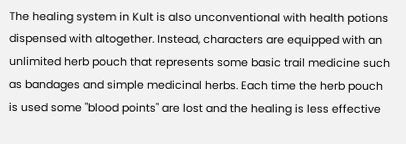The healing system in Kult is also unconventional with health potions dispensed with altogether. Instead, characters are equipped with an unlimited herb pouch that represents some basic trail medicine such as bandages and simple medicinal herbs. Each time the herb pouch is used some "blood points" are lost and the healing is less effective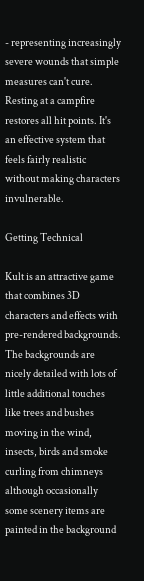- representing increasingly severe wounds that simple measures can't cure. Resting at a campfire restores all hit points. It's an effective system that feels fairly realistic without making characters invulnerable.

Getting Technical

Kult is an attractive game that combines 3D characters and effects with pre-rendered backgrounds. The backgrounds are nicely detailed with lots of little additional touches like trees and bushes moving in the wind, insects, birds and smoke curling from chimneys although occasionally some scenery items are painted in the background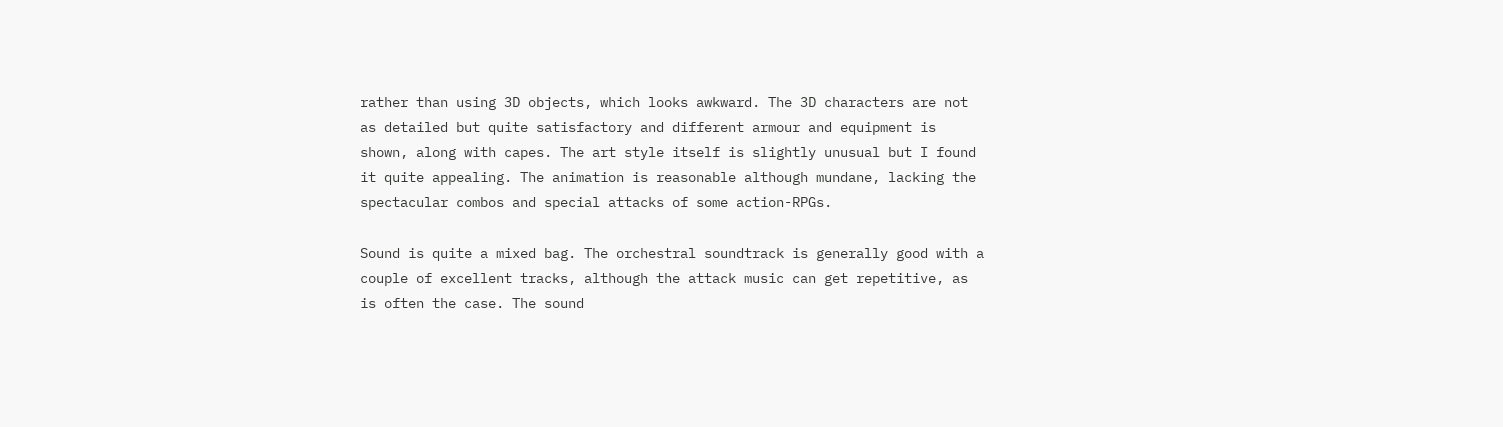rather than using 3D objects, which looks awkward. The 3D characters are not as detailed but quite satisfactory and different armour and equipment is shown, along with capes. The art style itself is slightly unusual but I found it quite appealing. The animation is reasonable although mundane, lacking the spectacular combos and special attacks of some action-RPGs.

Sound is quite a mixed bag. The orchestral soundtrack is generally good with a couple of excellent tracks, although the attack music can get repetitive, as is often the case. The sound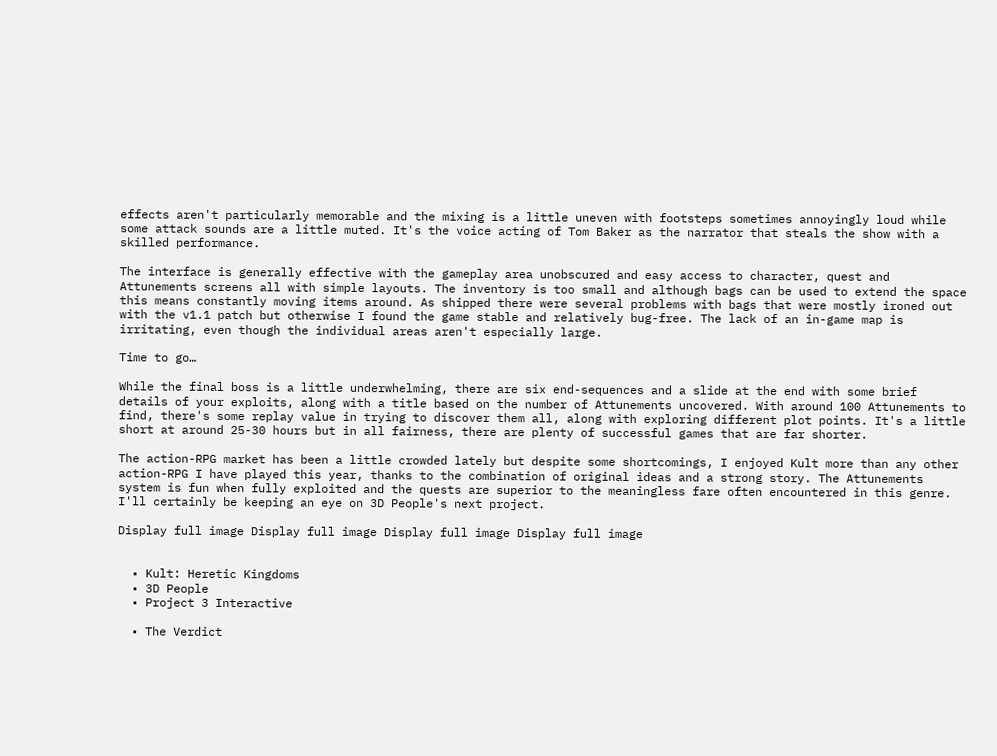effects aren't particularly memorable and the mixing is a little uneven with footsteps sometimes annoyingly loud while some attack sounds are a little muted. It's the voice acting of Tom Baker as the narrator that steals the show with a skilled performance.

The interface is generally effective with the gameplay area unobscured and easy access to character, quest and Attunements screens all with simple layouts. The inventory is too small and although bags can be used to extend the space this means constantly moving items around. As shipped there were several problems with bags that were mostly ironed out with the v1.1 patch but otherwise I found the game stable and relatively bug-free. The lack of an in-game map is irritating, even though the individual areas aren't especially large.

Time to go…

While the final boss is a little underwhelming, there are six end-sequences and a slide at the end with some brief details of your exploits, along with a title based on the number of Attunements uncovered. With around 100 Attunements to find, there's some replay value in trying to discover them all, along with exploring different plot points. It's a little short at around 25-30 hours but in all fairness, there are plenty of successful games that are far shorter.

The action-RPG market has been a little crowded lately but despite some shortcomings, I enjoyed Kult more than any other action-RPG I have played this year, thanks to the combination of original ideas and a strong story. The Attunements system is fun when fully exploited and the quests are superior to the meaningless fare often encountered in this genre. I'll certainly be keeping an eye on 3D People's next project.

Display full image Display full image Display full image Display full image


  • Kult: Heretic Kingdoms
  • 3D People
  • Project 3 Interactive

  • The Verdict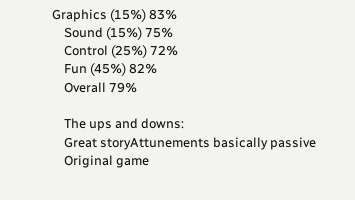Graphics (15%) 83%
    Sound (15%) 75%
    Control (25%) 72%
    Fun (45%) 82%
    Overall 79%

    The ups and downs:
    Great storyAttunements basically passive
    Original game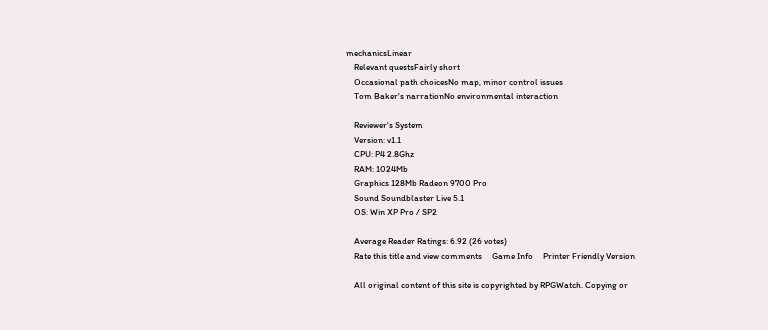mechanicsLinear
    Relevant questsFairly short
    Occasional path choicesNo map, minor control issues
    Tom Baker's narrationNo environmental interaction

    Reviewer's System
    Version: v1.1
    CPU: P4 2.8Ghz
    RAM: 1024Mb
    Graphics 128Mb Radeon 9700 Pro
    Sound Soundblaster Live 5.1
    OS: Win XP Pro / SP2

    Average Reader Ratings: 6.92 (26 votes)
    Rate this title and view comments     Game Info     Printer Friendly Version

    All original content of this site is copyrighted by RPGWatch. Copying or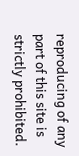reproducing of any part of this site is strictly prohibited.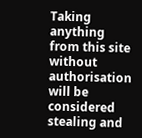Taking anything from this site without authorisation will be considered stealing and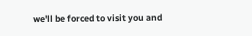we'll be forced to visit you and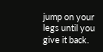jump on your legs until you give it back.